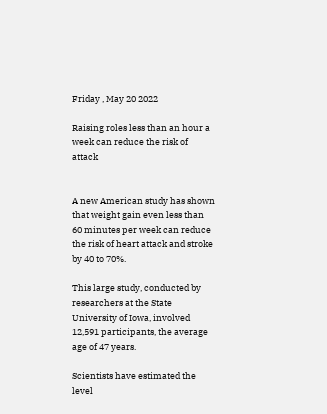Friday , May 20 2022

Raising roles less than an hour a week can reduce the risk of attack


A new American study has shown that weight gain even less than 60 minutes per week can reduce the risk of heart attack and stroke by 40 to 70%.

This large study, conducted by researchers at the State University of Iowa, involved 12,591 participants, the average age of 47 years.

Scientists have estimated the level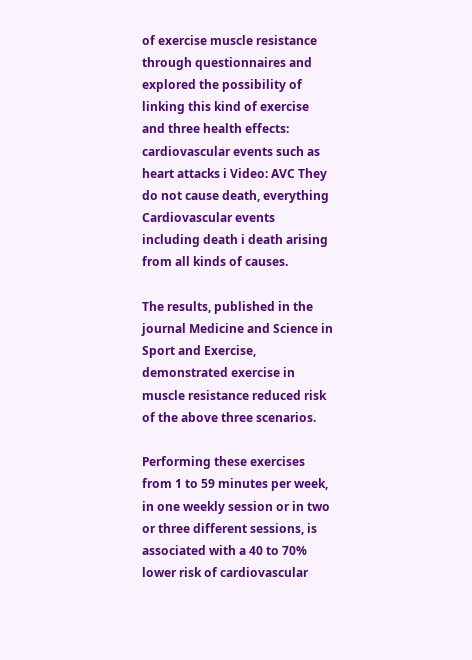of exercise muscle resistance through questionnaires and explored the possibility of linking this kind of exercise and three health effects: cardiovascular events such as heart attacks i Video: AVC They do not cause death, everything Cardiovascular events including death i death arising from all kinds of causes.

The results, published in the journal Medicine and Science in Sport and Exercise, demonstrated exercise in muscle resistance reduced risk of the above three scenarios.

Performing these exercises from 1 to 59 minutes per week, in one weekly session or in two or three different sessions, is associated with a 40 to 70% lower risk of cardiovascular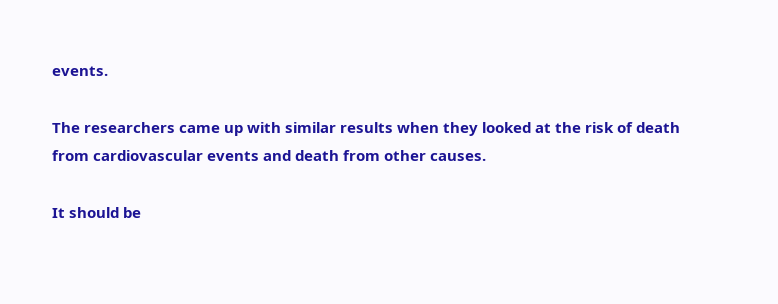events.

The researchers came up with similar results when they looked at the risk of death from cardiovascular events and death from other causes.

It should be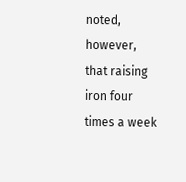noted, however, that raising iron four times a week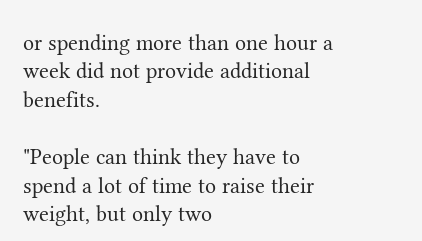or spending more than one hour a week did not provide additional benefits.

"People can think they have to spend a lot of time to raise their weight, but only two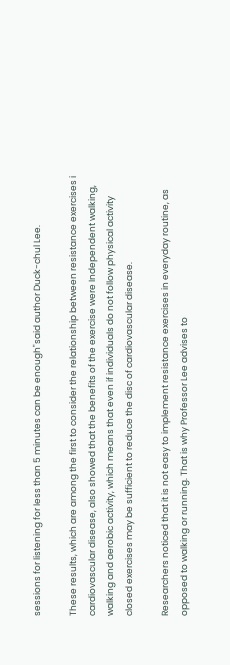sessions for listening for less than 5 minutes can be enough"said author Duck-chul Lee.

These results, which are among the first to consider the relationship between resistance exercises i cardiovascular disease, also showed that the benefits of the exercise were Independent walking, walking and aerobic activity, which means that even if individuals do not follow physical activity closed exercises may be sufficient to reduce the disc of cardiovascular disease.

Researchers noticed that it is not easy to implement resistance exercises in everyday routine, as opposed to walking or running. That is why Professor Lee advises to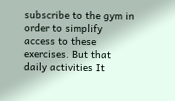subscribe to the gym in order to simplify access to these exercises. But that daily activities It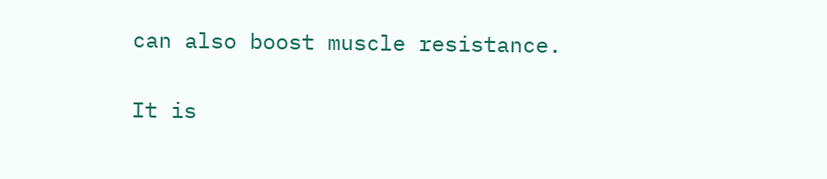can also boost muscle resistance.

It is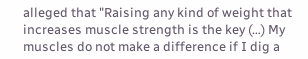alleged that "Raising any kind of weight that increases muscle strength is the key (…) My muscles do not make a difference if I dig a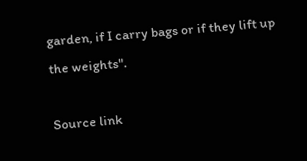garden, if I carry bags or if they lift up the weights".

Source link